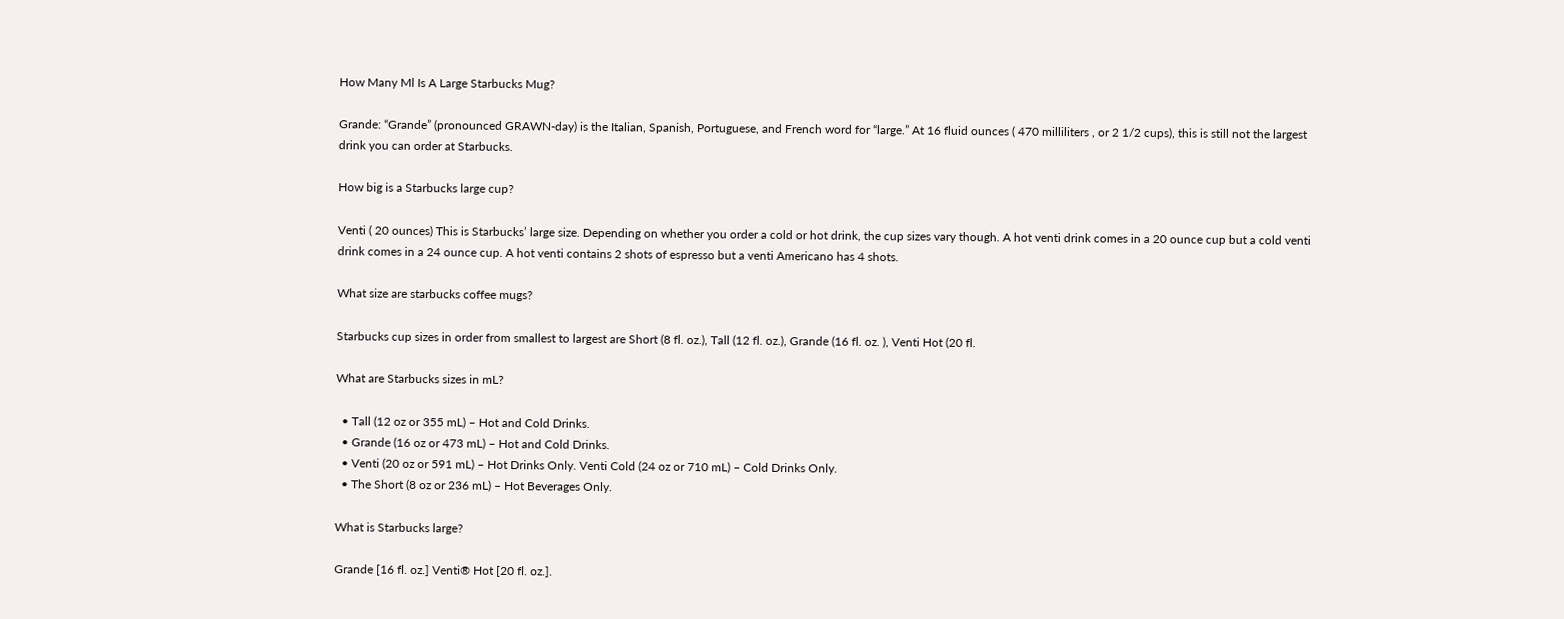How Many Ml Is A Large Starbucks Mug?

Grande: “Grande” (pronounced GRAWN-day) is the Italian, Spanish, Portuguese, and French word for “large.” At 16 fluid ounces ( 470 milliliters , or 2 1/2 cups), this is still not the largest drink you can order at Starbucks.

How big is a Starbucks large cup?

Venti ( 20 ounces) This is Starbucks’ large size. Depending on whether you order a cold or hot drink, the cup sizes vary though. A hot venti drink comes in a 20 ounce cup but a cold venti drink comes in a 24 ounce cup. A hot venti contains 2 shots of espresso but a venti Americano has 4 shots.

What size are starbucks coffee mugs?

Starbucks cup sizes in order from smallest to largest are Short (8 fl. oz.), Tall (12 fl. oz.), Grande (16 fl. oz. ), Venti Hot (20 fl.

What are Starbucks sizes in mL?

  • Tall (12 oz or 355 mL) – Hot and Cold Drinks.
  • Grande (16 oz or 473 mL) – Hot and Cold Drinks.
  • Venti (20 oz or 591 mL) – Hot Drinks Only. Venti Cold (24 oz or 710 mL) – Cold Drinks Only.
  • The Short (8 oz or 236 mL) – Hot Beverages Only.

What is Starbucks large?

Grande [16 fl. oz.] Venti® Hot [20 fl. oz.].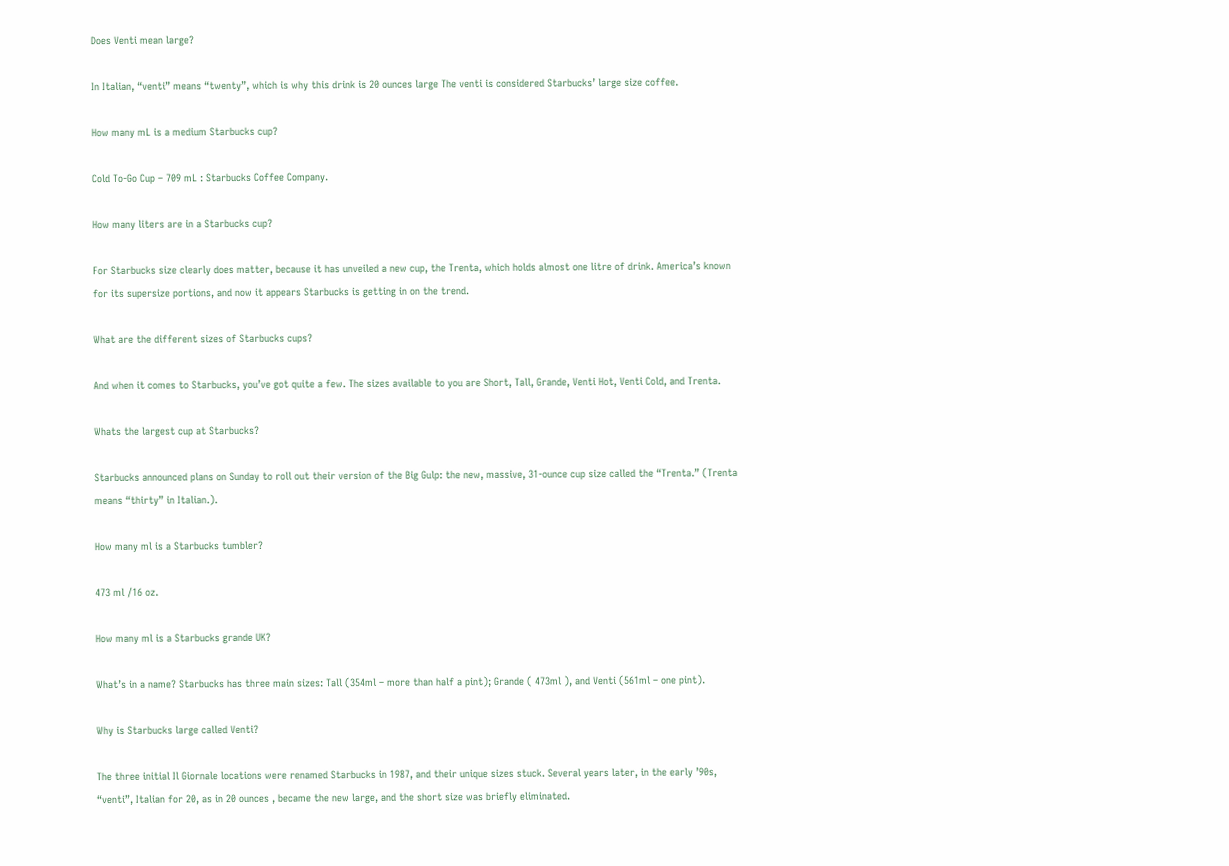Does Venti mean large?

In Italian, “venti” means “twenty”, which is why this drink is 20 ounces large The venti is considered Starbucks’ large size coffee.

How many mL is a medium Starbucks cup?

Cold To-Go Cup – 709 mL : Starbucks Coffee Company.

How many liters are in a Starbucks cup?

For Starbucks size clearly does matter, because it has unveiled a new cup, the Trenta, which holds almost one litre of drink. America’s known for its supersize portions, and now it appears Starbucks is getting in on the trend.

What are the different sizes of Starbucks cups?

And when it comes to Starbucks, you’ve got quite a few. The sizes available to you are Short, Tall, Grande, Venti Hot, Venti Cold, and Trenta.

Whats the largest cup at Starbucks?

Starbucks announced plans on Sunday to roll out their version of the Big Gulp: the new, massive, 31-ounce cup size called the “Trenta.” (Trenta means “thirty” in Italian.).

How many ml is a Starbucks tumbler?

473 ml /16 oz.

How many ml is a Starbucks grande UK?

What’s in a name? Starbucks has three main sizes: Tall (354ml – more than half a pint); Grande ( 473ml ), and Venti (561ml – one pint).

Why is Starbucks large called Venti?

The three initial Il Giornale locations were renamed Starbucks in 1987, and their unique sizes stuck. Several years later, in the early ’90s, “venti”, Italian for 20, as in 20 ounces , became the new large, and the short size was briefly eliminated.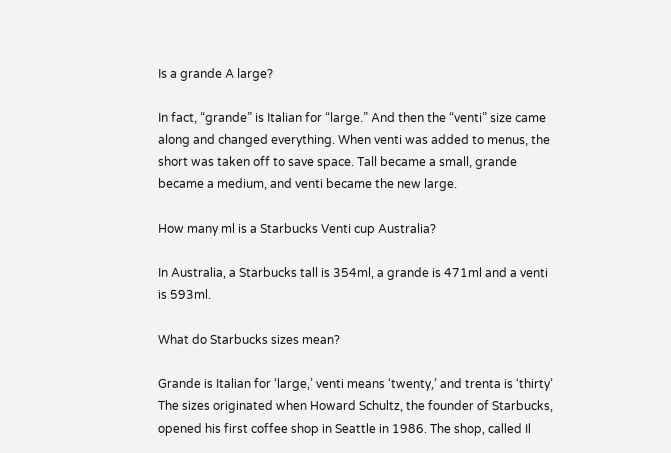Is a grande A large?

In fact, “grande” is Italian for “large.” And then the “venti” size came along and changed everything. When venti was added to menus, the short was taken off to save space. Tall became a small, grande became a medium, and venti became the new large.

How many ml is a Starbucks Venti cup Australia?

In Australia, a Starbucks tall is 354ml, a grande is 471ml and a venti is 593ml.

What do Starbucks sizes mean?

Grande is Italian for ‘large,’ venti means ‘twenty,’ and trenta is ‘thirty’ The sizes originated when Howard Schultz, the founder of Starbucks, opened his first coffee shop in Seattle in 1986. The shop, called Il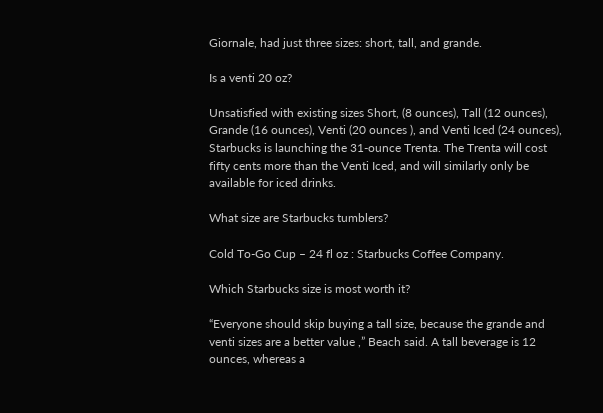Giornale, had just three sizes: short, tall, and grande.

Is a venti 20 oz?

Unsatisfied with existing sizes Short, (8 ounces), Tall (12 ounces), Grande (16 ounces), Venti (20 ounces ), and Venti Iced (24 ounces), Starbucks is launching the 31-ounce Trenta. The Trenta will cost fifty cents more than the Venti Iced, and will similarly only be available for iced drinks.

What size are Starbucks tumblers?

Cold To-Go Cup – 24 fl oz : Starbucks Coffee Company.

Which Starbucks size is most worth it?

“Everyone should skip buying a tall size, because the grande and venti sizes are a better value ,” Beach said. A tall beverage is 12 ounces, whereas a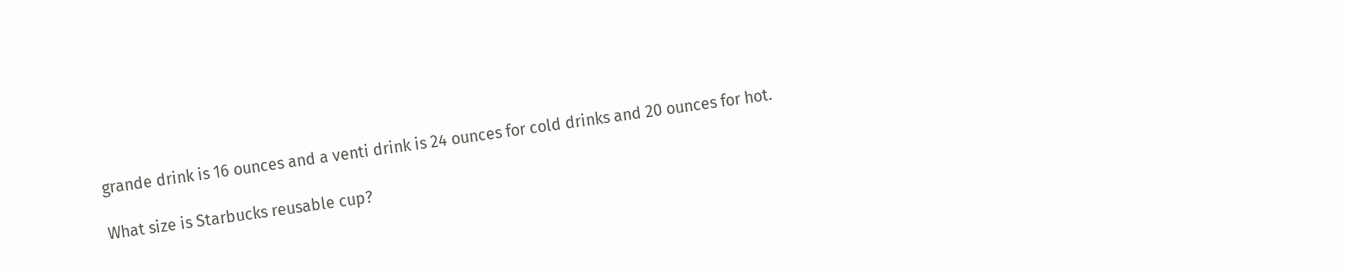grande drink is 16 ounces and a venti drink is 24 ounces for cold drinks and 20 ounces for hot.

What size is Starbucks reusable cup?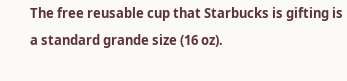The free reusable cup that Starbucks is gifting is a standard grande size (16 oz).